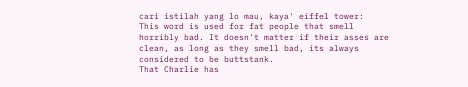cari istilah yang lo mau, kaya' eiffel tower:
This word is used for fat people that smell horribly bad. It doesn't matter if their asses are clean, as long as they smell bad, its always considered to be buttstank.
That Charlie has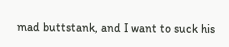mad buttstank, and I want to suck his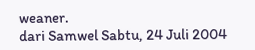weaner.
dari Samwel Sabtu, 24 Juli 2004